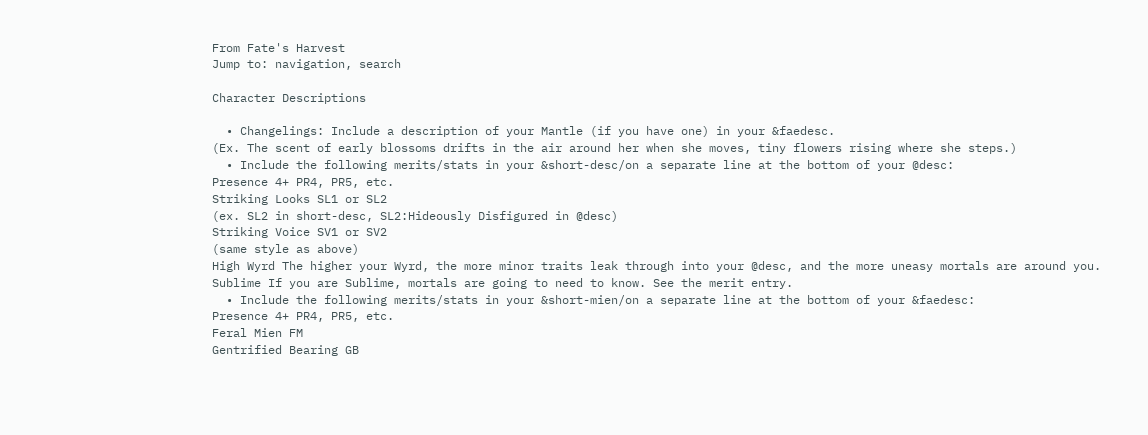From Fate's Harvest
Jump to: navigation, search

Character Descriptions

  • Changelings: Include a description of your Mantle (if you have one) in your &faedesc.
(Ex. The scent of early blossoms drifts in the air around her when she moves, tiny flowers rising where she steps.)
  • Include the following merits/stats in your &short-desc/on a separate line at the bottom of your @desc:
Presence 4+ PR4, PR5, etc.
Striking Looks SL1 or SL2
(ex. SL2 in short-desc, SL2:Hideously Disfigured in @desc)
Striking Voice SV1 or SV2
(same style as above)
High Wyrd The higher your Wyrd, the more minor traits leak through into your @desc, and the more uneasy mortals are around you.
Sublime If you are Sublime, mortals are going to need to know. See the merit entry.
  • Include the following merits/stats in your &short-mien/on a separate line at the bottom of your &faedesc:
Presence 4+ PR4, PR5, etc.
Feral Mien FM
Gentrified Bearing GB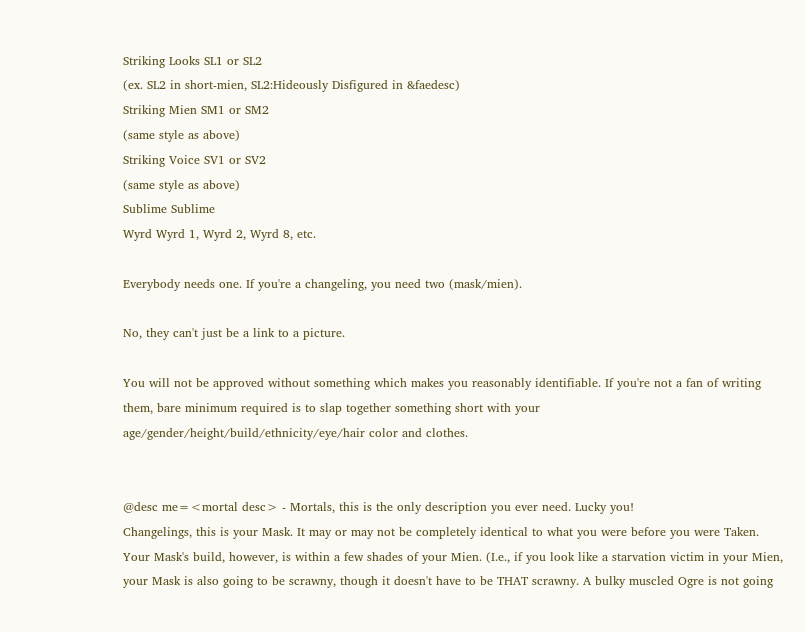Striking Looks SL1 or SL2
(ex. SL2 in short-mien, SL2:Hideously Disfigured in &faedesc)
Striking Mien SM1 or SM2
(same style as above)
Striking Voice SV1 or SV2
(same style as above)
Sublime Sublime
Wyrd Wyrd 1, Wyrd 2, Wyrd 8, etc.

Everybody needs one. If you're a changeling, you need two (mask/mien).

No, they can't just be a link to a picture.

You will not be approved without something which makes you reasonably identifiable. If you're not a fan of writing them, bare minimum required is to slap together something short with your age/gender/height/build/ethnicity/eye/hair color and clothes.


@desc me=<mortal desc> - Mortals, this is the only description you ever need. Lucky you!
Changelings, this is your Mask. It may or may not be completely identical to what you were before you were Taken. Your Mask's build, however, is within a few shades of your Mien. (I.e., if you look like a starvation victim in your Mien, your Mask is also going to be scrawny, though it doesn't have to be THAT scrawny. A bulky muscled Ogre is not going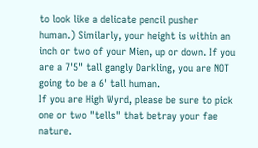to look like a delicate pencil pusher human.) Similarly, your height is within an inch or two of your Mien, up or down. If you are a 7'5" tall gangly Darkling, you are NOT going to be a 6' tall human.
If you are High Wyrd, please be sure to pick one or two "tells" that betray your fae nature.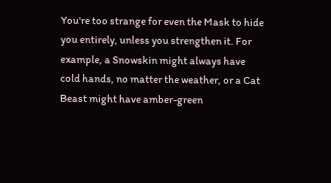You're too strange for even the Mask to hide you entirely, unless you strengthen it. For example, a Snowskin might always have cold hands, no matter the weather, or a Cat Beast might have amber-green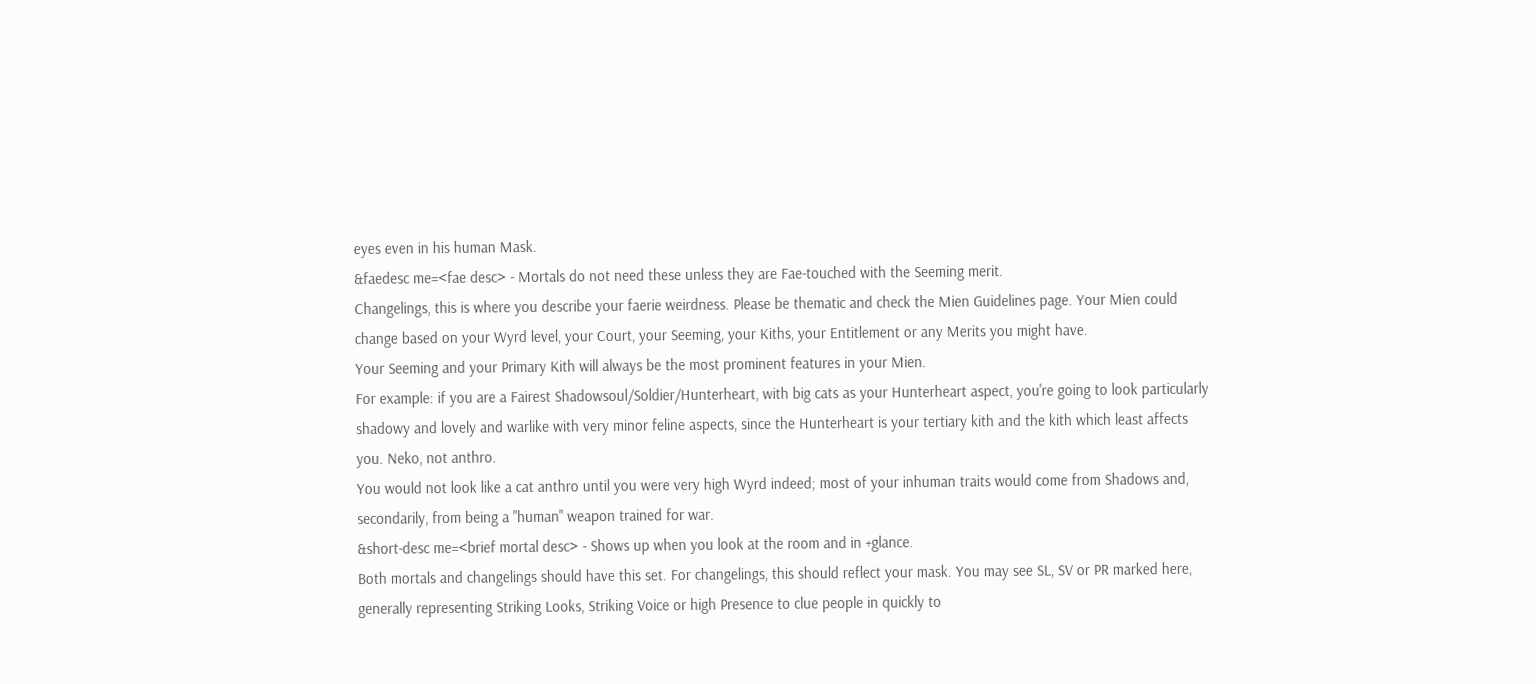eyes even in his human Mask.
&faedesc me=<fae desc> - Mortals do not need these unless they are Fae-touched with the Seeming merit.
Changelings, this is where you describe your faerie weirdness. Please be thematic and check the Mien Guidelines page. Your Mien could change based on your Wyrd level, your Court, your Seeming, your Kiths, your Entitlement or any Merits you might have.
Your Seeming and your Primary Kith will always be the most prominent features in your Mien.
For example: if you are a Fairest Shadowsoul/Soldier/Hunterheart, with big cats as your Hunterheart aspect, you're going to look particularly shadowy and lovely and warlike with very minor feline aspects, since the Hunterheart is your tertiary kith and the kith which least affects you. Neko, not anthro.
You would not look like a cat anthro until you were very high Wyrd indeed; most of your inhuman traits would come from Shadows and, secondarily, from being a "human" weapon trained for war.
&short-desc me=<brief mortal desc> - Shows up when you look at the room and in +glance.
Both mortals and changelings should have this set. For changelings, this should reflect your mask. You may see SL, SV or PR marked here, generally representing Striking Looks, Striking Voice or high Presence to clue people in quickly to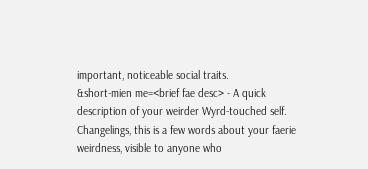important, noticeable social traits.
&short-mien me=<brief fae desc> - A quick description of your weirder Wyrd-touched self.
Changelings, this is a few words about your faerie weirdness, visible to anyone who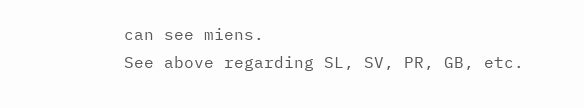can see miens.
See above regarding SL, SV, PR, GB, etc.